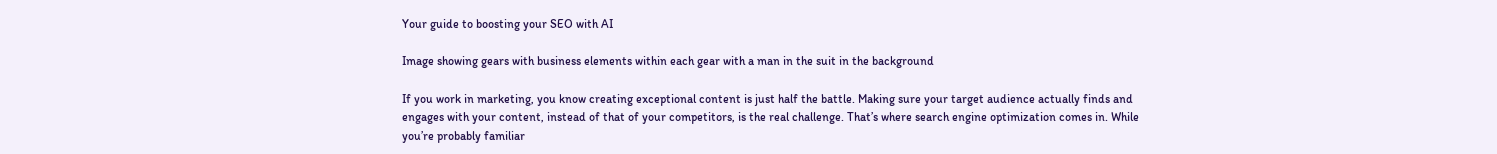Your guide to boosting your SEO with AI

Image showing gears with business elements within each gear with a man in the suit in the background

If you work in marketing, you know creating exceptional content is just half the battle. Making sure your target audience actually finds and engages with your content, instead of that of your competitors, is the real challenge. That’s where search engine optimization comes in. While you’re probably familiar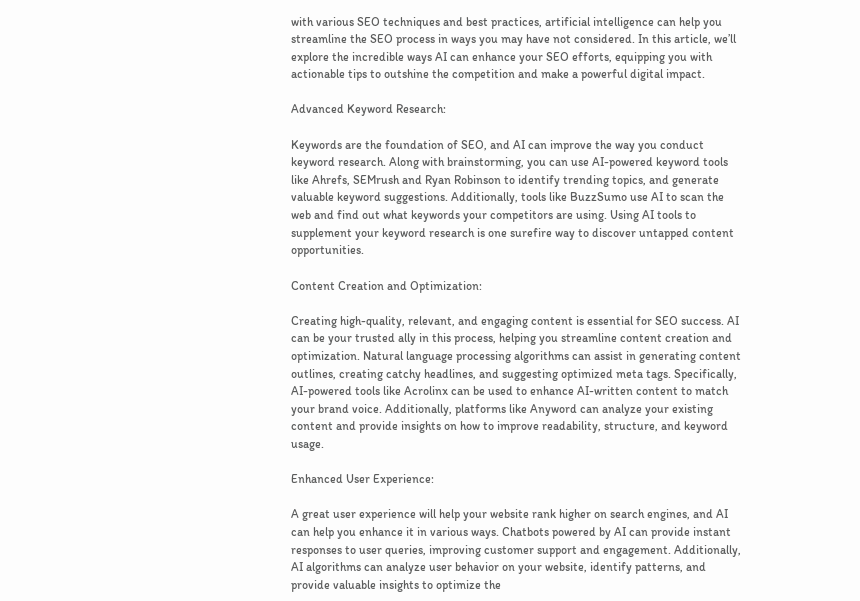with various SEO techniques and best practices, artificial intelligence can help you streamline the SEO process in ways you may have not considered. In this article, we’ll explore the incredible ways AI can enhance your SEO efforts, equipping you with actionable tips to outshine the competition and make a powerful digital impact.

Advanced Keyword Research:

Keywords are the foundation of SEO, and AI can improve the way you conduct keyword research. Along with brainstorming, you can use AI-powered keyword tools like Ahrefs, SEMrush and Ryan Robinson to identify trending topics, and generate valuable keyword suggestions. Additionally, tools like BuzzSumo use AI to scan the web and find out what keywords your competitors are using. Using AI tools to supplement your keyword research is one surefire way to discover untapped content opportunities.

Content Creation and Optimization:

Creating high-quality, relevant, and engaging content is essential for SEO success. AI can be your trusted ally in this process, helping you streamline content creation and optimization. Natural language processing algorithms can assist in generating content outlines, creating catchy headlines, and suggesting optimized meta tags. Specifically, AI-powered tools like Acrolinx can be used to enhance AI-written content to match your brand voice. Additionally, platforms like Anyword can analyze your existing content and provide insights on how to improve readability, structure, and keyword usage.

Enhanced User Experience:

A great user experience will help your website rank higher on search engines, and AI can help you enhance it in various ways. Chatbots powered by AI can provide instant responses to user queries, improving customer support and engagement. Additionally, AI algorithms can analyze user behavior on your website, identify patterns, and provide valuable insights to optimize the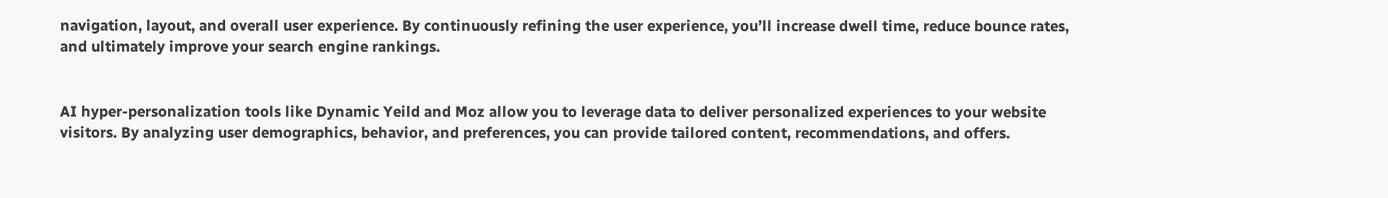navigation, layout, and overall user experience. By continuously refining the user experience, you’ll increase dwell time, reduce bounce rates, and ultimately improve your search engine rankings.


AI hyper-personalization tools like Dynamic Yeild and Moz allow you to leverage data to deliver personalized experiences to your website visitors. By analyzing user demographics, behavior, and preferences, you can provide tailored content, recommendations, and offers.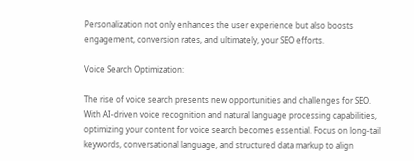Personalization not only enhances the user experience but also boosts engagement, conversion rates, and ultimately, your SEO efforts.

Voice Search Optimization:

The rise of voice search presents new opportunities and challenges for SEO. With AI-driven voice recognition and natural language processing capabilities, optimizing your content for voice search becomes essential. Focus on long-tail keywords, conversational language, and structured data markup to align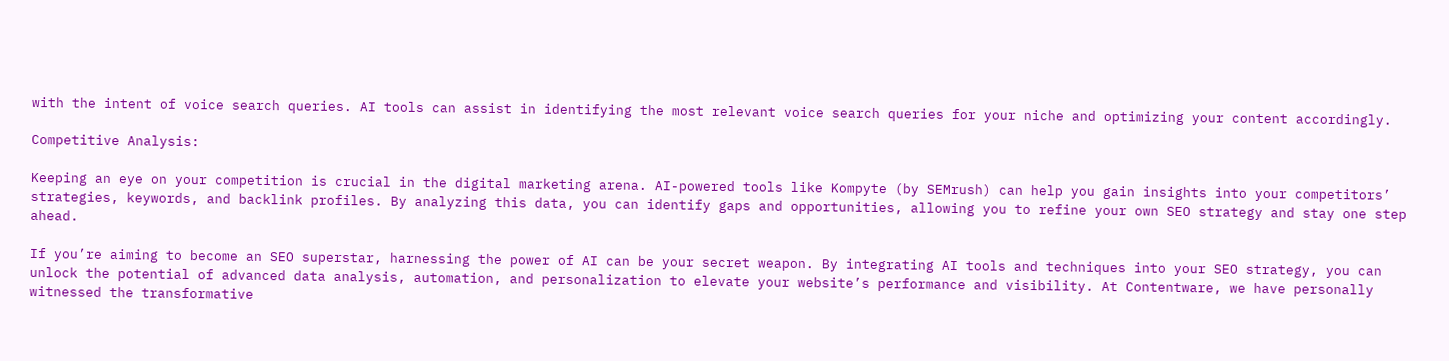with the intent of voice search queries. AI tools can assist in identifying the most relevant voice search queries for your niche and optimizing your content accordingly.

Competitive Analysis:

Keeping an eye on your competition is crucial in the digital marketing arena. AI-powered tools like Kompyte (by SEMrush) can help you gain insights into your competitors’ strategies, keywords, and backlink profiles. By analyzing this data, you can identify gaps and opportunities, allowing you to refine your own SEO strategy and stay one step ahead.

If you’re aiming to become an SEO superstar, harnessing the power of AI can be your secret weapon. By integrating AI tools and techniques into your SEO strategy, you can unlock the potential of advanced data analysis, automation, and personalization to elevate your website’s performance and visibility. At Contentware, we have personally witnessed the transformative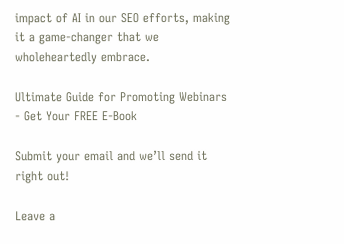impact of AI in our SEO efforts, making it a game-changer that we wholeheartedly embrace.

Ultimate Guide for Promoting Webinars - Get Your FREE E-Book

Submit your email and we’ll send it right out!

Leave a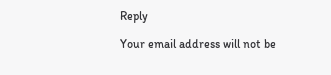Reply

Your email address will not be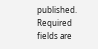published. Required fields are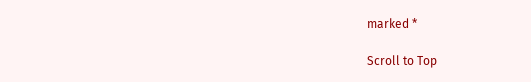marked *

Scroll to Top